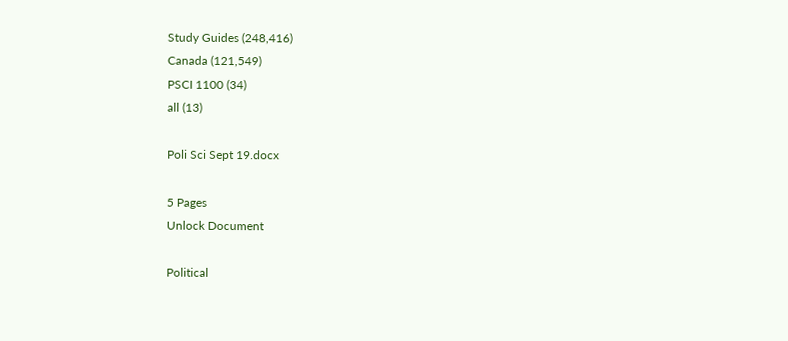Study Guides (248,416)
Canada (121,549)
PSCI 1100 (34)
all (13)

Poli Sci Sept 19.docx

5 Pages
Unlock Document

Political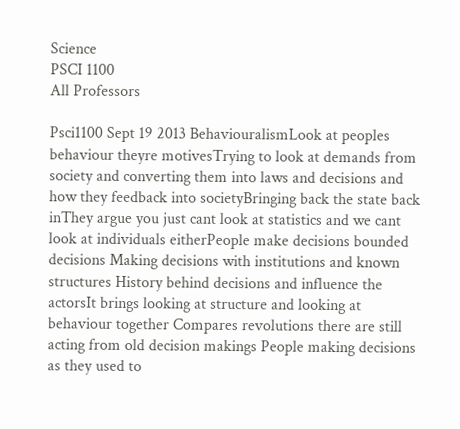Science
PSCI 1100
All Professors

Psci1100 Sept 19 2013 BehaviouralismLook at peoples behaviour theyre motivesTrying to look at demands from society and converting them into laws and decisions and how they feedback into societyBringing back the state back inThey argue you just cant look at statistics and we cant look at individuals eitherPeople make decisions bounded decisions Making decisions with institutions and known structures History behind decisions and influence the actorsIt brings looking at structure and looking at behaviour together Compares revolutions there are still acting from old decision makings People making decisions as they used to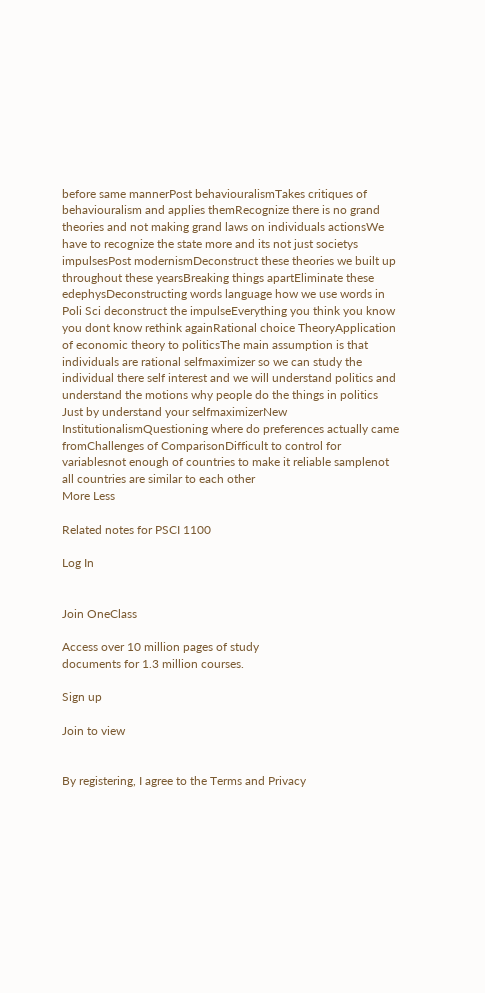before same mannerPost behaviouralismTakes critiques of behaviouralism and applies themRecognize there is no grand theories and not making grand laws on individuals actionsWe have to recognize the state more and its not just societys impulsesPost modernismDeconstruct these theories we built up throughout these yearsBreaking things apartEliminate these edephysDeconstructing words language how we use words in Poli Sci deconstruct the impulseEverything you think you know you dont know rethink againRational choice TheoryApplication of economic theory to politicsThe main assumption is that individuals are rational selfmaximizer so we can study the individual there self interest and we will understand politics and understand the motions why people do the things in politics Just by understand your selfmaximizerNew InstitutionalismQuestioning where do preferences actually came fromChallenges of ComparisonDifficult to control for variablesnot enough of countries to make it reliable samplenot all countries are similar to each other
More Less

Related notes for PSCI 1100

Log In


Join OneClass

Access over 10 million pages of study
documents for 1.3 million courses.

Sign up

Join to view


By registering, I agree to the Terms and Privacy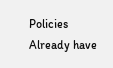Policies
Already have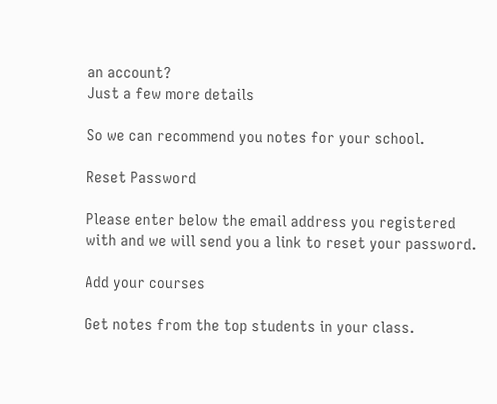an account?
Just a few more details

So we can recommend you notes for your school.

Reset Password

Please enter below the email address you registered with and we will send you a link to reset your password.

Add your courses

Get notes from the top students in your class.